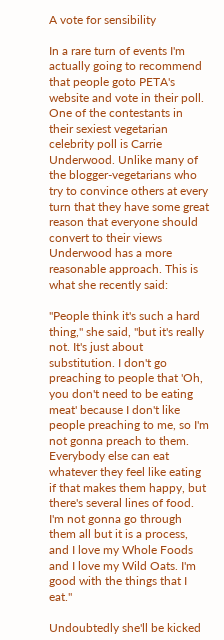A vote for sensibility

In a rare turn of events I'm actually going to recommend that people goto PETA's website and vote in their poll. One of the contestants in their sexiest vegetarian celebrity poll is Carrie Underwood. Unlike many of the blogger-vegetarians who try to convince others at every turn that they have some great reason that everyone should convert to their views Underwood has a more reasonable approach. This is what she recently said:

"People think it's such a hard thing," she said, "but it's really not. It's just about substitution. I don't go preaching to people that 'Oh, you don't need to be eating meat' because I don't like people preaching to me, so I'm not gonna preach to them. Everybody else can eat whatever they feel like eating if that makes them happy, but there's several lines of food. I'm not gonna go through them all but it is a process, and I love my Whole Foods and I love my Wild Oats. I'm good with the things that I eat."

Undoubtedly she'll be kicked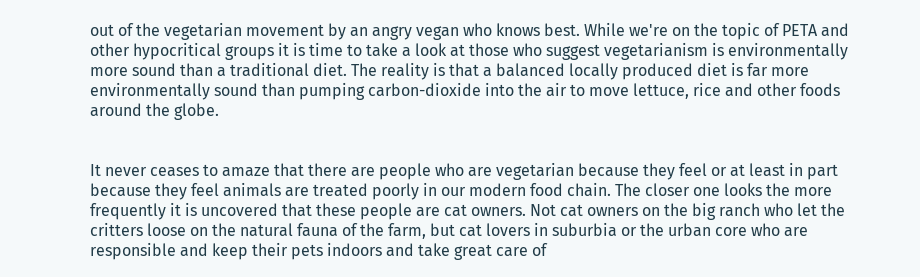out of the vegetarian movement by an angry vegan who knows best. While we're on the topic of PETA and other hypocritical groups it is time to take a look at those who suggest vegetarianism is environmentally more sound than a traditional diet. The reality is that a balanced locally produced diet is far more environmentally sound than pumping carbon-dioxide into the air to move lettuce, rice and other foods around the globe.


It never ceases to amaze that there are people who are vegetarian because they feel or at least in part because they feel animals are treated poorly in our modern food chain. The closer one looks the more frequently it is uncovered that these people are cat owners. Not cat owners on the big ranch who let the critters loose on the natural fauna of the farm, but cat lovers in suburbia or the urban core who are responsible and keep their pets indoors and take great care of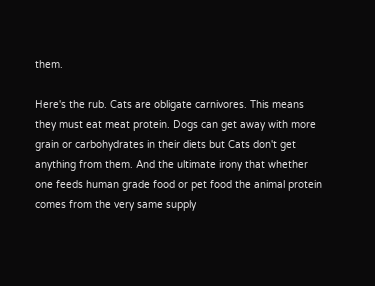them.

Here's the rub. Cats are obligate carnivores. This means they must eat meat protein. Dogs can get away with more grain or carbohydrates in their diets but Cats don't get anything from them. And the ultimate irony that whether one feeds human grade food or pet food the animal protein comes from the very same supply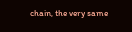chain, the very same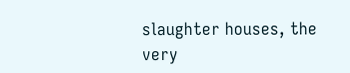slaughter houses, the very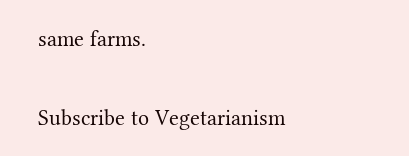same farms.

Subscribe to Vegetarianism